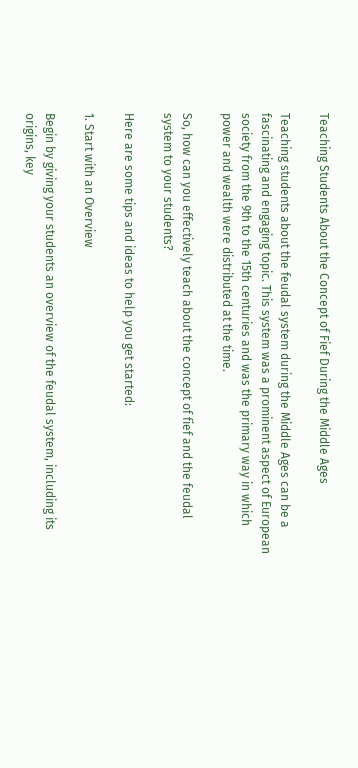Teaching Students About the Concept of Fief During the Middle Ages

Teaching students about the feudal system during the Middle Ages can be a fascinating and engaging topic. This system was a prominent aspect of European society from the 9th to the 15th centuries and was the primary way in which power and wealth were distributed at the time.

So, how can you effectively teach about the concept of fief and the feudal system to your students?

Here are some tips and ideas to help you get started:

1. Start with an Overview

Begin by giving your students an overview of the feudal system, including its origins, key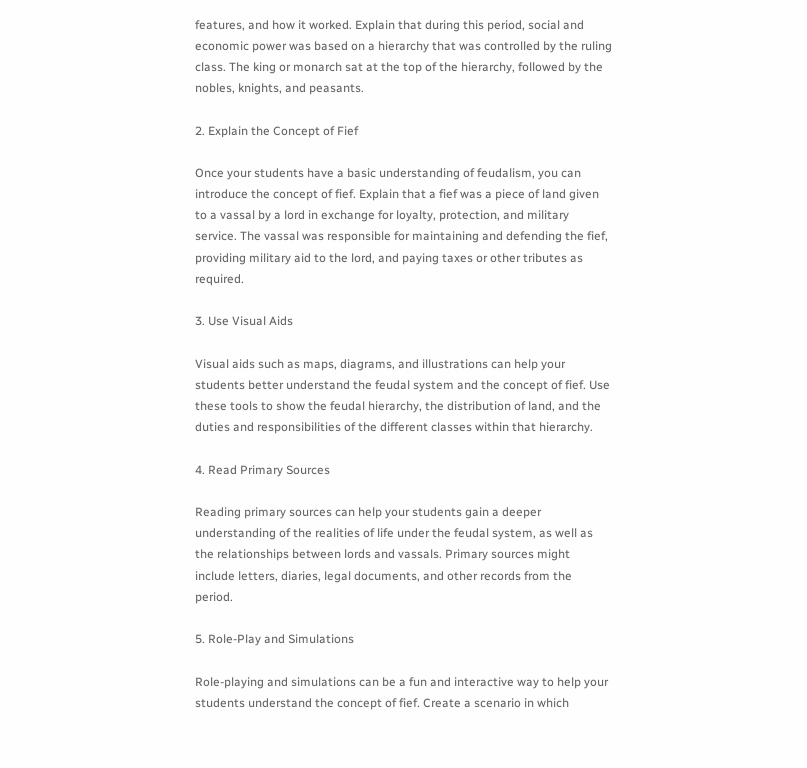features, and how it worked. Explain that during this period, social and economic power was based on a hierarchy that was controlled by the ruling class. The king or monarch sat at the top of the hierarchy, followed by the nobles, knights, and peasants.

2. Explain the Concept of Fief

Once your students have a basic understanding of feudalism, you can introduce the concept of fief. Explain that a fief was a piece of land given to a vassal by a lord in exchange for loyalty, protection, and military service. The vassal was responsible for maintaining and defending the fief, providing military aid to the lord, and paying taxes or other tributes as required.

3. Use Visual Aids

Visual aids such as maps, diagrams, and illustrations can help your students better understand the feudal system and the concept of fief. Use these tools to show the feudal hierarchy, the distribution of land, and the duties and responsibilities of the different classes within that hierarchy.

4. Read Primary Sources

Reading primary sources can help your students gain a deeper understanding of the realities of life under the feudal system, as well as the relationships between lords and vassals. Primary sources might include letters, diaries, legal documents, and other records from the period.

5. Role-Play and Simulations

Role-playing and simulations can be a fun and interactive way to help your students understand the concept of fief. Create a scenario in which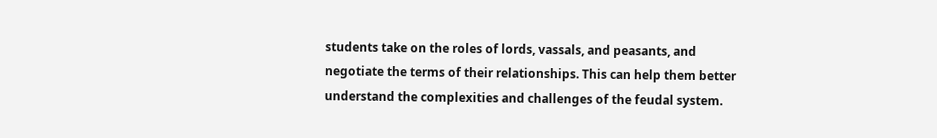students take on the roles of lords, vassals, and peasants, and negotiate the terms of their relationships. This can help them better understand the complexities and challenges of the feudal system.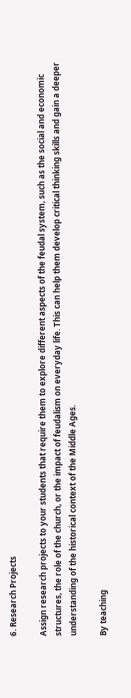6. Research Projects

Assign research projects to your students that require them to explore different aspects of the feudal system, such as the social and economic structures, the role of the church, or the impact of feudalism on everyday life. This can help them develop critical thinking skills and gain a deeper understanding of the historical context of the Middle Ages.

By teaching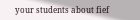your students about fief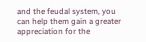and the feudal system, you can help them gain a greater appreciation for the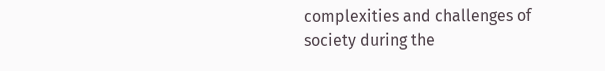complexities and challenges of society during the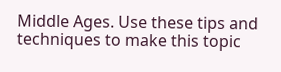Middle Ages. Use these tips and techniques to make this topic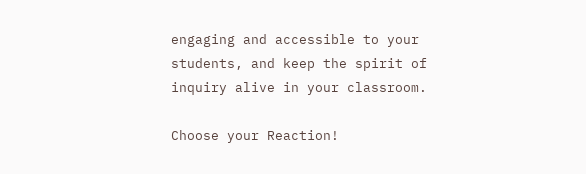engaging and accessible to your students, and keep the spirit of inquiry alive in your classroom.

Choose your Reaction!